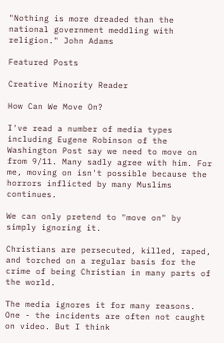"Nothing is more dreaded than the national government meddling with religion." John Adams

Featured Posts

Creative Minority Reader

How Can We Move On?

I've read a number of media types including Eugene Robinson of the Washington Post say we need to move on from 9/11. Many sadly agree with him. For me, moving on isn't possible because the horrors inflicted by many Muslims continues.

We can only pretend to "move on" by simply ignoring it.

Christians are persecuted, killed, raped, and torched on a regular basis for the crime of being Christian in many parts of the world.

The media ignores it for many reasons. One - the incidents are often not caught on video. But I think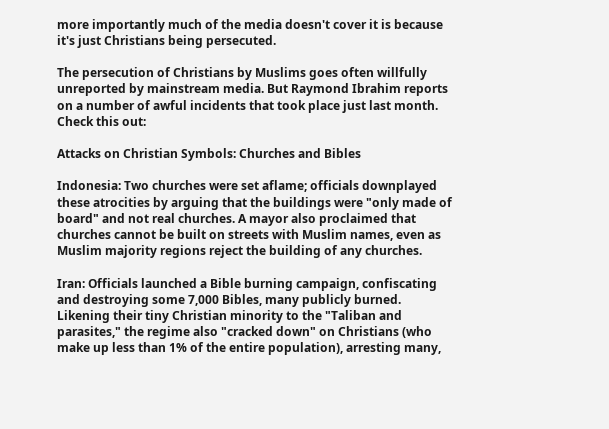more importantly much of the media doesn't cover it is because it's just Christians being persecuted.

The persecution of Christians by Muslims goes often willfully unreported by mainstream media. But Raymond Ibrahim reports on a number of awful incidents that took place just last month. Check this out:

Attacks on Christian Symbols: Churches and Bibles

Indonesia: Two churches were set aflame; officials downplayed these atrocities by arguing that the buildings were "only made of board" and not real churches. A mayor also proclaimed that churches cannot be built on streets with Muslim names, even as Muslim majority regions reject the building of any churches.

Iran: Officials launched a Bible burning campaign, confiscating and destroying some 7,000 Bibles, many publicly burned. Likening their tiny Christian minority to the "Taliban and parasites," the regime also "cracked down" on Christians (who make up less than 1% of the entire population), arresting many,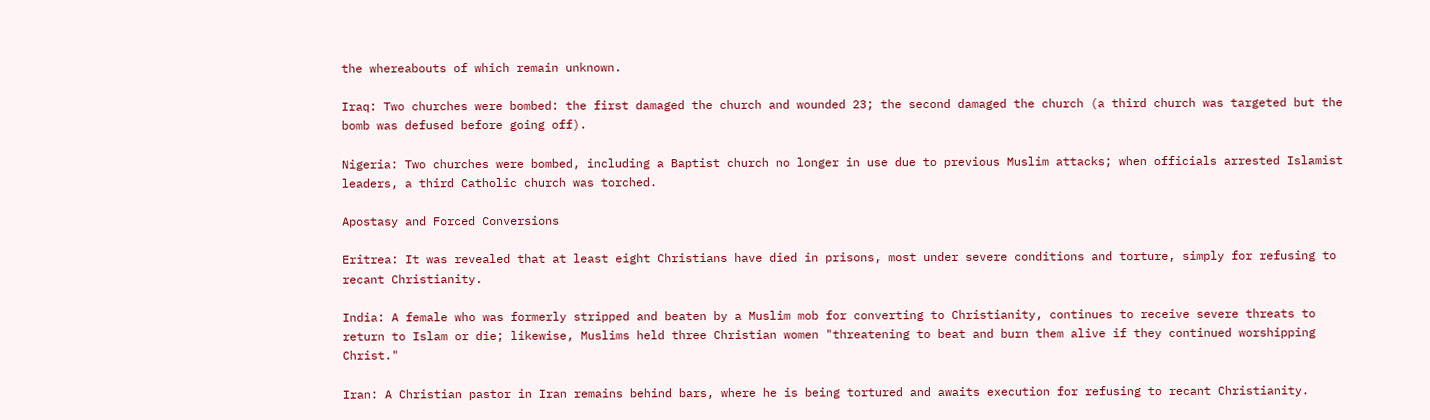the whereabouts of which remain unknown.

Iraq: Two churches were bombed: the first damaged the church and wounded 23; the second damaged the church (a third church was targeted but the bomb was defused before going off).

Nigeria: Two churches were bombed, including a Baptist church no longer in use due to previous Muslim attacks; when officials arrested Islamist leaders, a third Catholic church was torched.

Apostasy and Forced Conversions

Eritrea: It was revealed that at least eight Christians have died in prisons, most under severe conditions and torture, simply for refusing to recant Christianity.

India: A female who was formerly stripped and beaten by a Muslim mob for converting to Christianity, continues to receive severe threats to return to Islam or die; likewise, Muslims held three Christian women "threatening to beat and burn them alive if they continued worshipping Christ."

Iran: A Christian pastor in Iran remains behind bars, where he is being tortured and awaits execution for refusing to recant Christianity.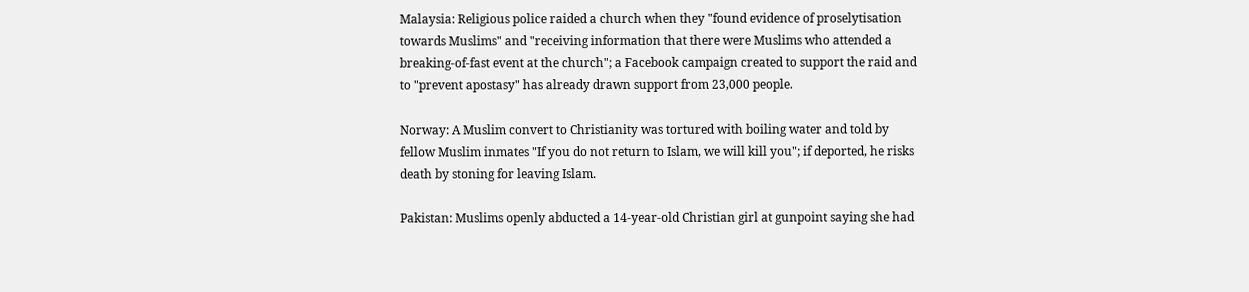Malaysia: Religious police raided a church when they "found evidence of proselytisation towards Muslims" and "receiving information that there were Muslims who attended a breaking-of-fast event at the church"; a Facebook campaign created to support the raid and to "prevent apostasy" has already drawn support from 23,000 people.

Norway: A Muslim convert to Christianity was tortured with boiling water and told by fellow Muslim inmates "If you do not return to Islam, we will kill you"; if deported, he risks death by stoning for leaving Islam.

Pakistan: Muslims openly abducted a 14-year-old Christian girl at gunpoint saying she had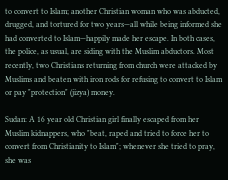to convert to Islam; another Christian woman who was abducted, drugged, and tortured for two years—all while being informed she had converted to Islam—happily made her escape. In both cases, the police, as usual, are siding with the Muslim abductors. Most recently, two Christians returning from church were attacked by Muslims and beaten with iron rods for refusing to convert to Islam or pay "protection" (jizya) money.

Sudan: A 16 year old Christian girl finally escaped from her Muslim kidnappers, who "beat, raped and tried to force her to convert from Christianity to Islam"; whenever she tried to pray, she was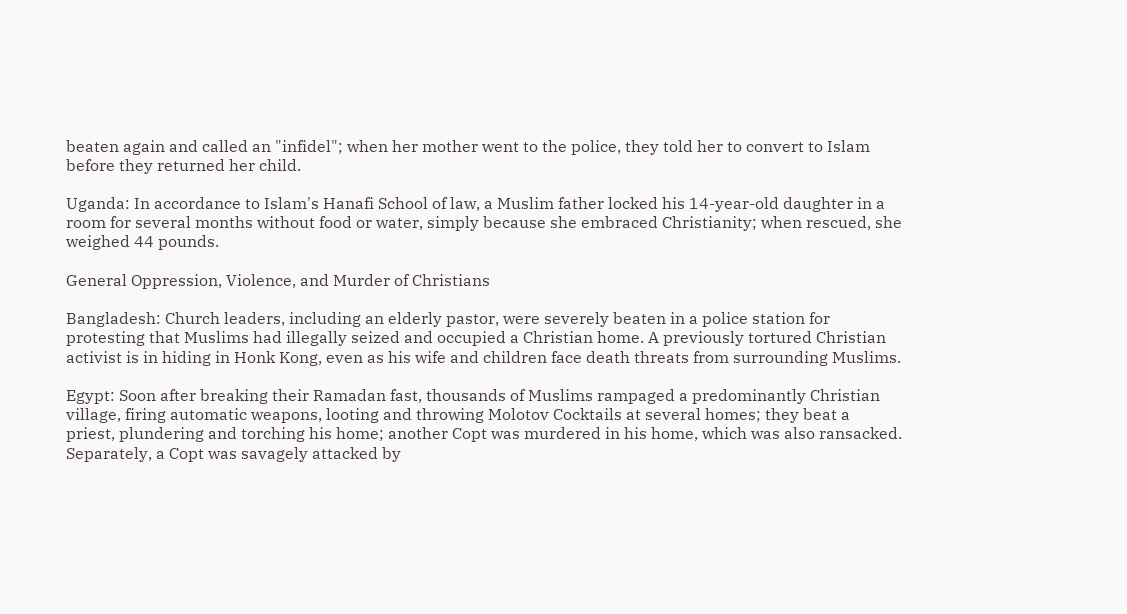beaten again and called an "infidel"; when her mother went to the police, they told her to convert to Islam before they returned her child.

Uganda: In accordance to Islam's Hanafi School of law, a Muslim father locked his 14-year-old daughter in a room for several months without food or water, simply because she embraced Christianity; when rescued, she weighed 44 pounds.

General Oppression, Violence, and Murder of Christians

Bangladesh: Church leaders, including an elderly pastor, were severely beaten in a police station for protesting that Muslims had illegally seized and occupied a Christian home. A previously tortured Christian activist is in hiding in Honk Kong, even as his wife and children face death threats from surrounding Muslims.

Egypt: Soon after breaking their Ramadan fast, thousands of Muslims rampaged a predominantly Christian village, firing automatic weapons, looting and throwing Molotov Cocktails at several homes; they beat a priest, plundering and torching his home; another Copt was murdered in his home, which was also ransacked. Separately, a Copt was savagely attacked by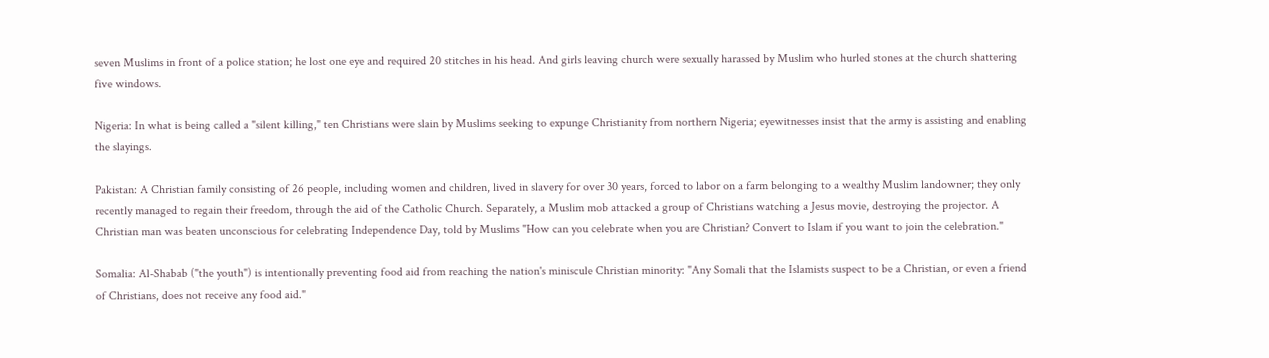seven Muslims in front of a police station; he lost one eye and required 20 stitches in his head. And girls leaving church were sexually harassed by Muslim who hurled stones at the church shattering five windows.

Nigeria: In what is being called a "silent killing," ten Christians were slain by Muslims seeking to expunge Christianity from northern Nigeria; eyewitnesses insist that the army is assisting and enabling the slayings.

Pakistan: A Christian family consisting of 26 people, including women and children, lived in slavery for over 30 years, forced to labor on a farm belonging to a wealthy Muslim landowner; they only recently managed to regain their freedom, through the aid of the Catholic Church. Separately, a Muslim mob attacked a group of Christians watching a Jesus movie, destroying the projector. A Christian man was beaten unconscious for celebrating Independence Day, told by Muslims "How can you celebrate when you are Christian? Convert to Islam if you want to join the celebration."

Somalia: Al-Shabab ("the youth") is intentionally preventing food aid from reaching the nation's miniscule Christian minority: "Any Somali that the Islamists suspect to be a Christian, or even a friend of Christians, does not receive any food aid."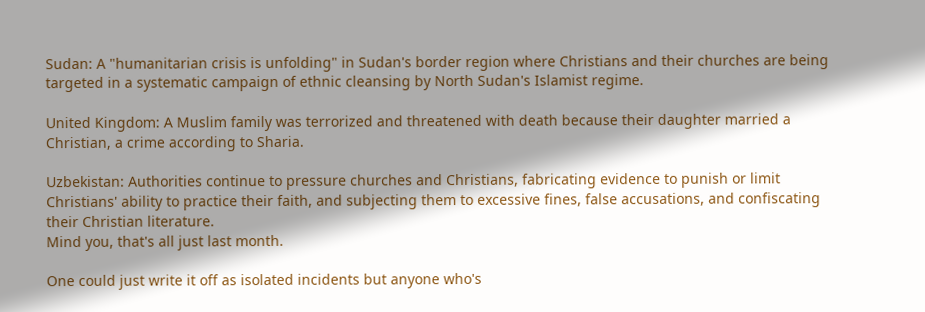Sudan: A "humanitarian crisis is unfolding" in Sudan's border region where Christians and their churches are being targeted in a systematic campaign of ethnic cleansing by North Sudan's Islamist regime.

United Kingdom: A Muslim family was terrorized and threatened with death because their daughter married a Christian, a crime according to Sharia.

Uzbekistan: Authorities continue to pressure churches and Christians, fabricating evidence to punish or limit Christians' ability to practice their faith, and subjecting them to excessive fines, false accusations, and confiscating their Christian literature.
Mind you, that's all just last month.

One could just write it off as isolated incidents but anyone who's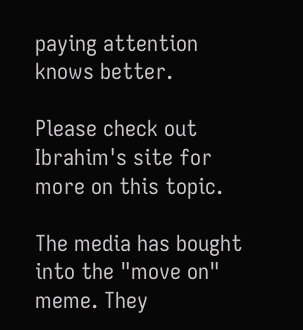paying attention knows better.

Please check out Ibrahim's site for more on this topic.

The media has bought into the "move on" meme. They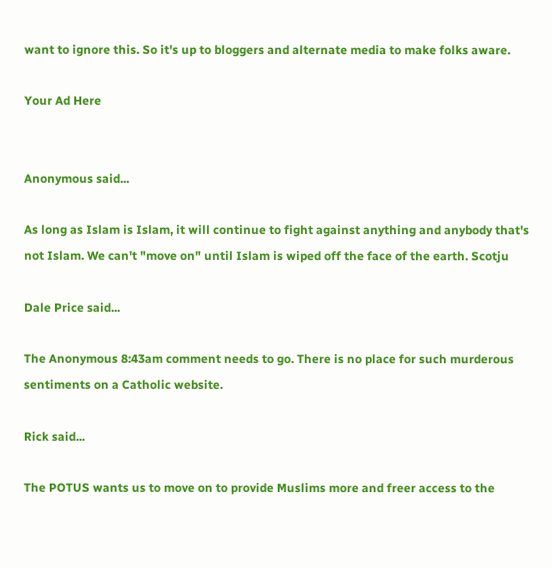want to ignore this. So it's up to bloggers and alternate media to make folks aware.

Your Ad Here


Anonymous said...

As long as Islam is Islam, it will continue to fight against anything and anybody that's not Islam. We can't "move on" until Islam is wiped off the face of the earth. Scotju

Dale Price said...

The Anonymous 8:43am comment needs to go. There is no place for such murderous sentiments on a Catholic website.

Rick said...

The POTUS wants us to move on to provide Muslims more and freer access to the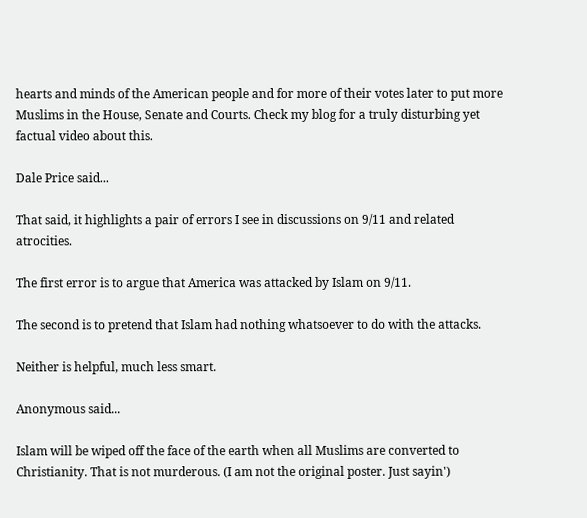hearts and minds of the American people and for more of their votes later to put more Muslims in the House, Senate and Courts. Check my blog for a truly disturbing yet factual video about this.

Dale Price said...

That said, it highlights a pair of errors I see in discussions on 9/11 and related atrocities.

The first error is to argue that America was attacked by Islam on 9/11.

The second is to pretend that Islam had nothing whatsoever to do with the attacks.

Neither is helpful, much less smart.

Anonymous said...

Islam will be wiped off the face of the earth when all Muslims are converted to Christianity. That is not murderous. (I am not the original poster. Just sayin')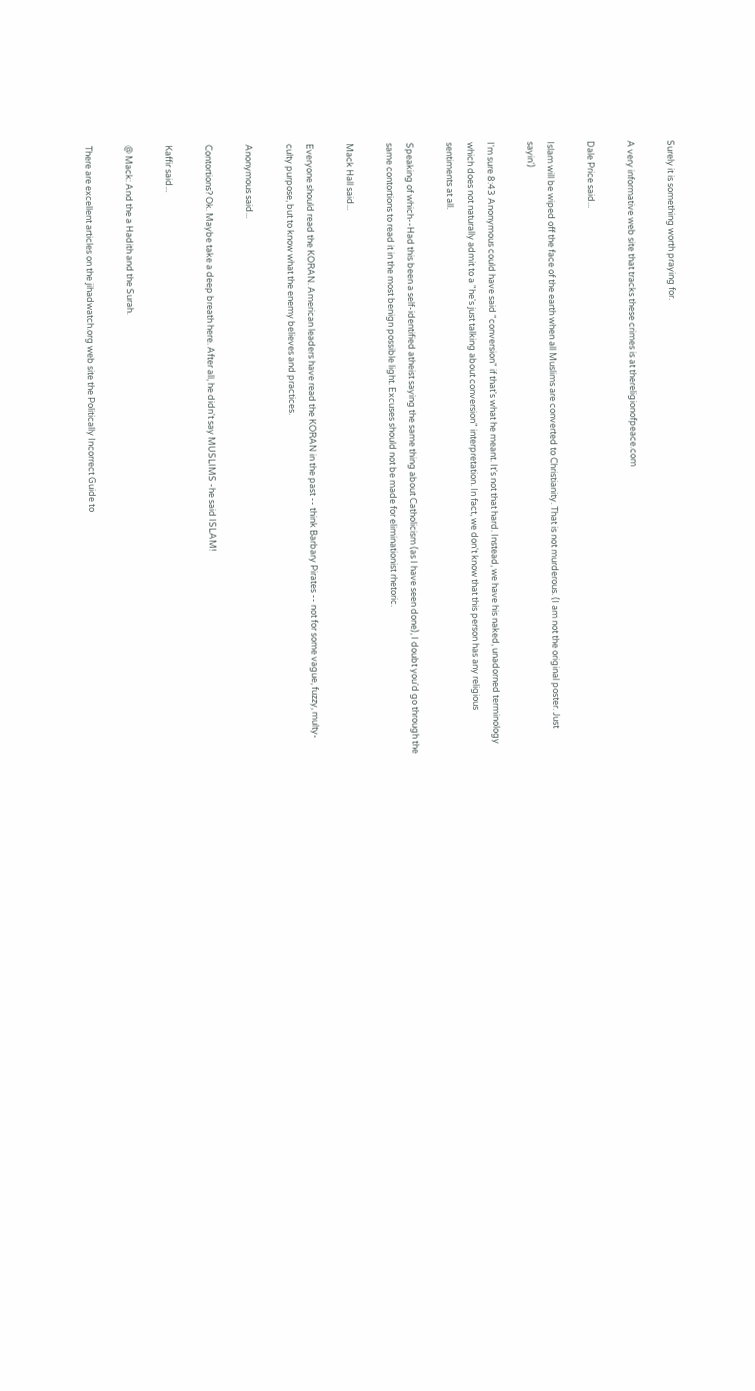Surely it is something worth praying for.

A very informative web site that tracks these crimes is at thereligionofpeace.com

Dale Price said...

Islam will be wiped off the face of the earth when all Muslims are converted to Christianity. That is not murderous. (I am not the original poster. Just sayin')

I'm sure 8:43 Anonymous could have said "conversion" if that's what he meant. It's not that hard. Instead, we have his naked, unadorned terminology which does not naturally admit to a "he's just talking about conversion" interpretation. In fact, we don't know that this person has any religious sentiments at all.

Speaking of which--Had this been a self-identified atheist saying the same thing about Catholicism (as I have seen done), I doubt you'd go through the same contortions to read it in the most benign possible light. Excuses should not be made for eliminationist rhetoric.

Mack Hall said...

Everyone should read the KORAN. American leaders have read the KORAN in the past -- think Barbary Pirates -- not for some vague, fuzzy, multy-culty purpose, but to know what the enemy believes and practices.

Anonymous said...

Contortions? Ok. Maybe take a deep breath here. After all, he didn't say MUSLIMS -he said ISLAM!

Kaffir said...

@ Mack: And the a Hadith and the Surah.

There are excellent articles on the jihadwatch.org web site the Politically Incorrect Guide to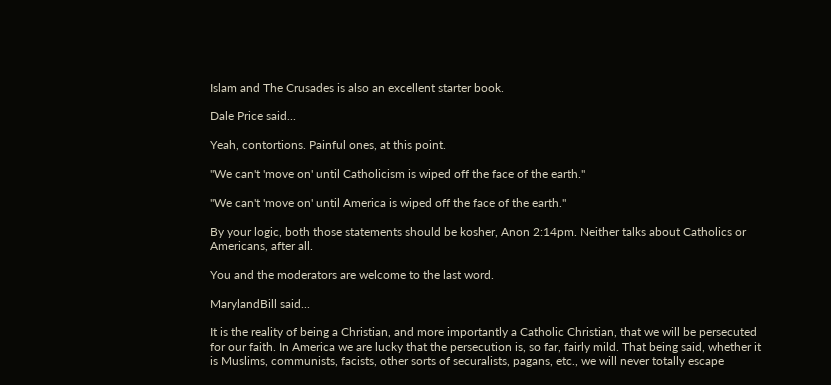Islam and The Crusades is also an excellent starter book.

Dale Price said...

Yeah, contortions. Painful ones, at this point.

"We can't 'move on' until Catholicism is wiped off the face of the earth."

"We can't 'move on' until America is wiped off the face of the earth."

By your logic, both those statements should be kosher, Anon 2:14pm. Neither talks about Catholics or Americans, after all.

You and the moderators are welcome to the last word.

MarylandBill said...

It is the reality of being a Christian, and more importantly a Catholic Christian, that we will be persecuted for our faith. In America we are lucky that the persecution is, so far, fairly mild. That being said, whether it is Muslims, communists, facists, other sorts of securalists, pagans, etc., we will never totally escape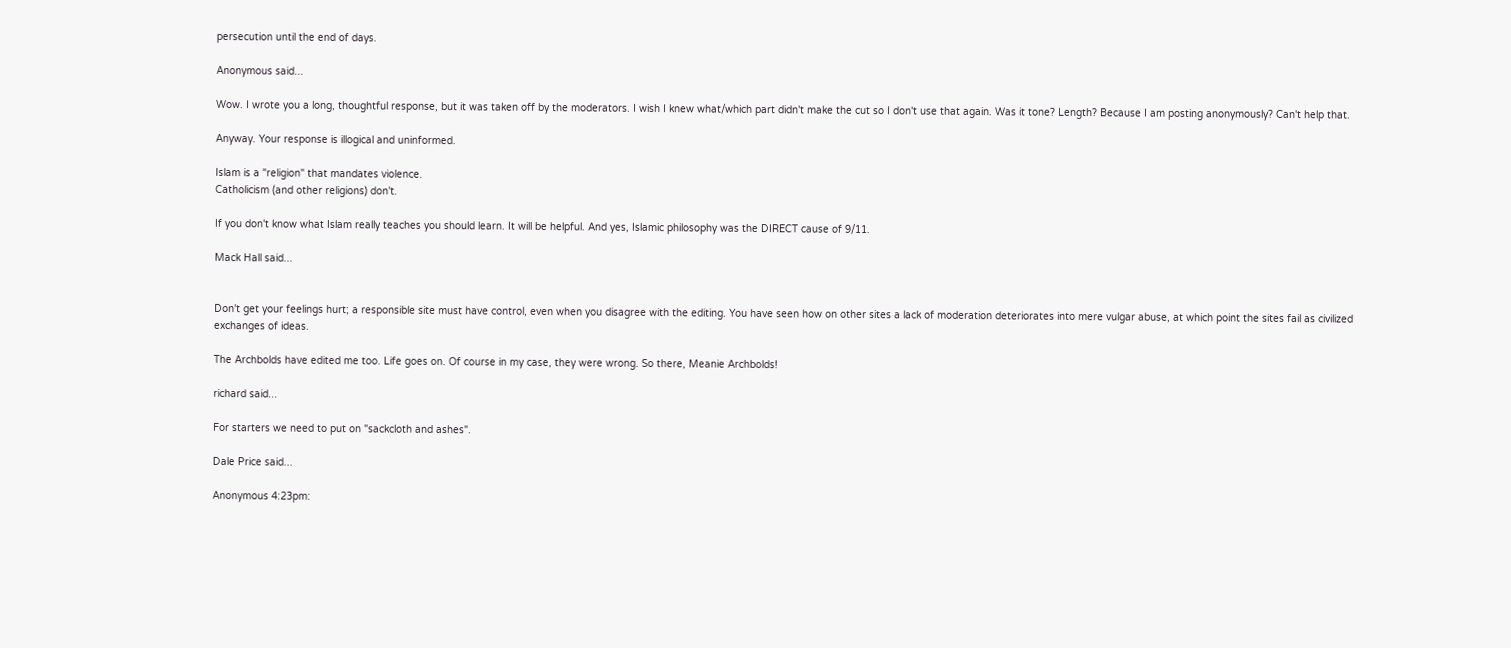persecution until the end of days.

Anonymous said...

Wow. I wrote you a long, thoughtful response, but it was taken off by the moderators. I wish I knew what/which part didn't make the cut so I don't use that again. Was it tone? Length? Because I am posting anonymously? Can't help that.

Anyway. Your response is illogical and uninformed.

Islam is a "religion" that mandates violence.
Catholicism (and other religions) don't.

If you don't know what Islam really teaches you should learn. It will be helpful. And yes, Islamic philosophy was the DIRECT cause of 9/11.

Mack Hall said...


Don't get your feelings hurt; a responsible site must have control, even when you disagree with the editing. You have seen how on other sites a lack of moderation deteriorates into mere vulgar abuse, at which point the sites fail as civilized exchanges of ideas.

The Archbolds have edited me too. Life goes on. Of course in my case, they were wrong. So there, Meanie Archbolds!

richard said...

For starters we need to put on "sackcloth and ashes".

Dale Price said...

Anonymous 4:23pm: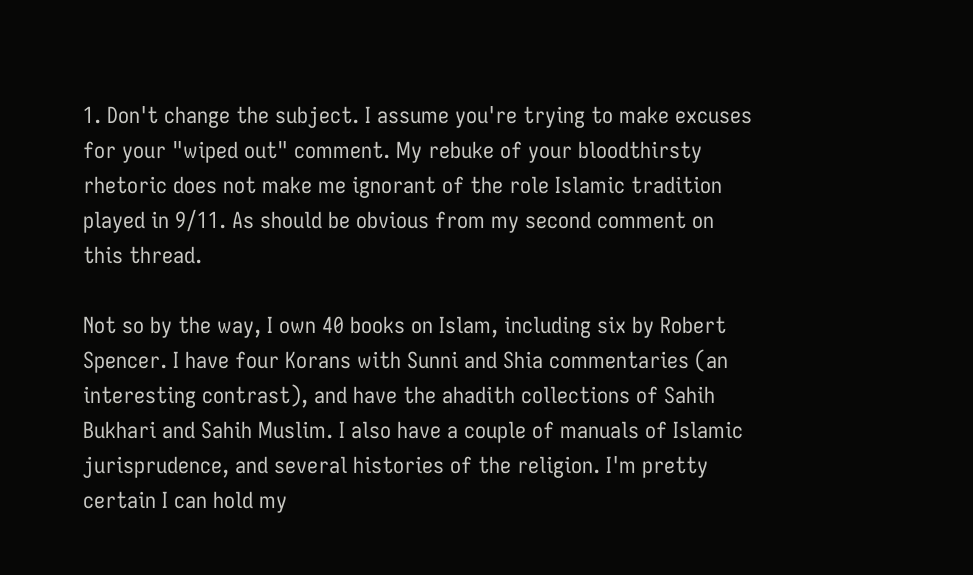1. Don't change the subject. I assume you're trying to make excuses for your "wiped out" comment. My rebuke of your bloodthirsty rhetoric does not make me ignorant of the role Islamic tradition played in 9/11. As should be obvious from my second comment on this thread.

Not so by the way, I own 40 books on Islam, including six by Robert Spencer. I have four Korans with Sunni and Shia commentaries (an interesting contrast), and have the ahadith collections of Sahih Bukhari and Sahih Muslim. I also have a couple of manuals of Islamic jurisprudence, and several histories of the religion. I'm pretty certain I can hold my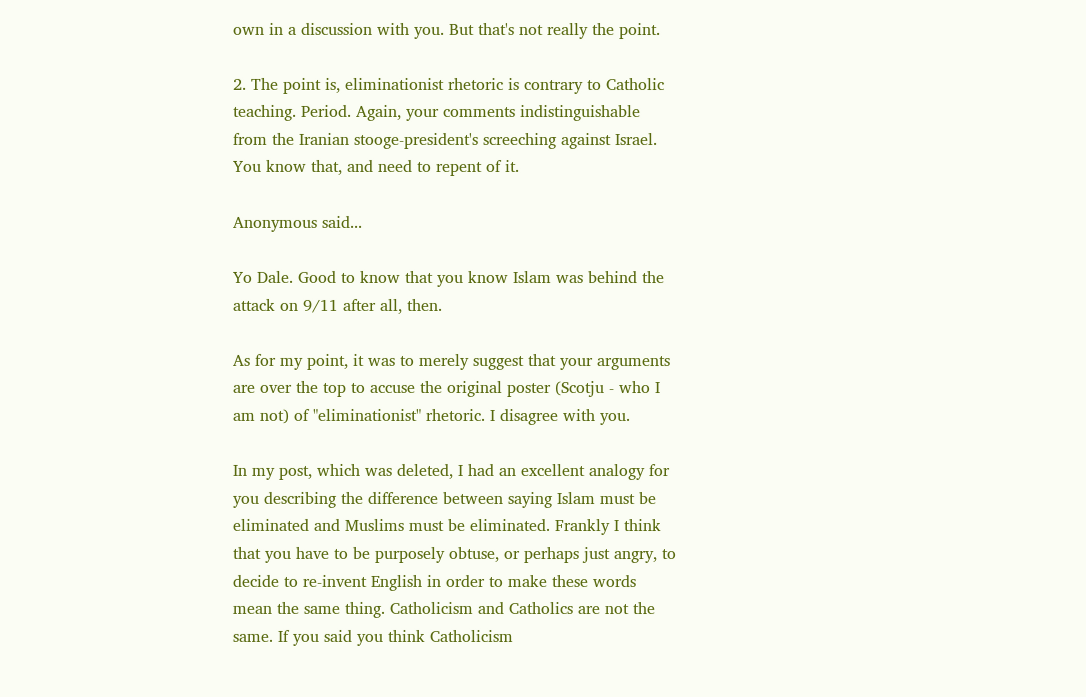own in a discussion with you. But that's not really the point.

2. The point is, eliminationist rhetoric is contrary to Catholic teaching. Period. Again, your comments indistinguishable from the Iranian stooge-president's screeching against Israel. You know that, and need to repent of it.

Anonymous said...

Yo Dale. Good to know that you know Islam was behind the attack on 9/11 after all, then.

As for my point, it was to merely suggest that your arguments are over the top to accuse the original poster (Scotju - who I am not) of "eliminationist" rhetoric. I disagree with you.

In my post, which was deleted, I had an excellent analogy for you describing the difference between saying Islam must be eliminated and Muslims must be eliminated. Frankly I think that you have to be purposely obtuse, or perhaps just angry, to decide to re-invent English in order to make these words mean the same thing. Catholicism and Catholics are not the same. If you said you think Catholicism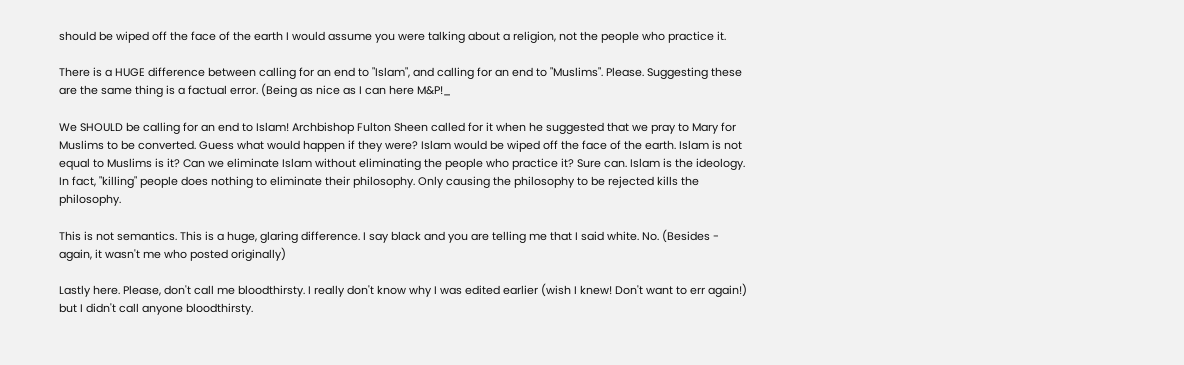should be wiped off the face of the earth I would assume you were talking about a religion, not the people who practice it.

There is a HUGE difference between calling for an end to "Islam", and calling for an end to "Muslims". Please. Suggesting these are the same thing is a factual error. (Being as nice as I can here M&P!_

We SHOULD be calling for an end to Islam! Archbishop Fulton Sheen called for it when he suggested that we pray to Mary for Muslims to be converted. Guess what would happen if they were? Islam would be wiped off the face of the earth. Islam is not equal to Muslims is it? Can we eliminate Islam without eliminating the people who practice it? Sure can. Islam is the ideology. In fact, "killing" people does nothing to eliminate their philosophy. Only causing the philosophy to be rejected kills the philosophy.

This is not semantics. This is a huge, glaring difference. I say black and you are telling me that I said white. No. (Besides - again, it wasn't me who posted originally)

Lastly here. Please, don't call me bloodthirsty. I really don't know why I was edited earlier (wish I knew! Don't want to err again!) but I didn't call anyone bloodthirsty.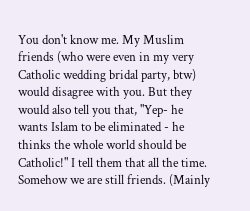You don't know me. My Muslim friends (who were even in my very Catholic wedding bridal party, btw) would disagree with you. But they would also tell you that, "Yep- he wants Islam to be eliminated - he thinks the whole world should be Catholic!" I tell them that all the time. Somehow we are still friends. (Mainly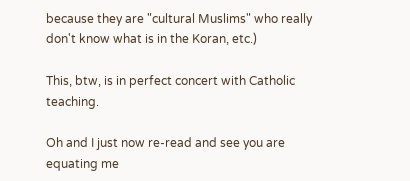because they are "cultural Muslims" who really don't know what is in the Koran, etc.)

This, btw, is in perfect concert with Catholic teaching.

Oh and I just now re-read and see you are equating me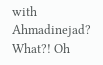with Ahmadinejad? What?! Oh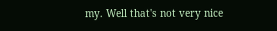my. Well that's not very nice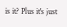is it? Plus it's just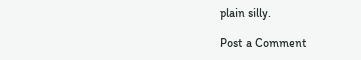plain silly.

Post a Comment